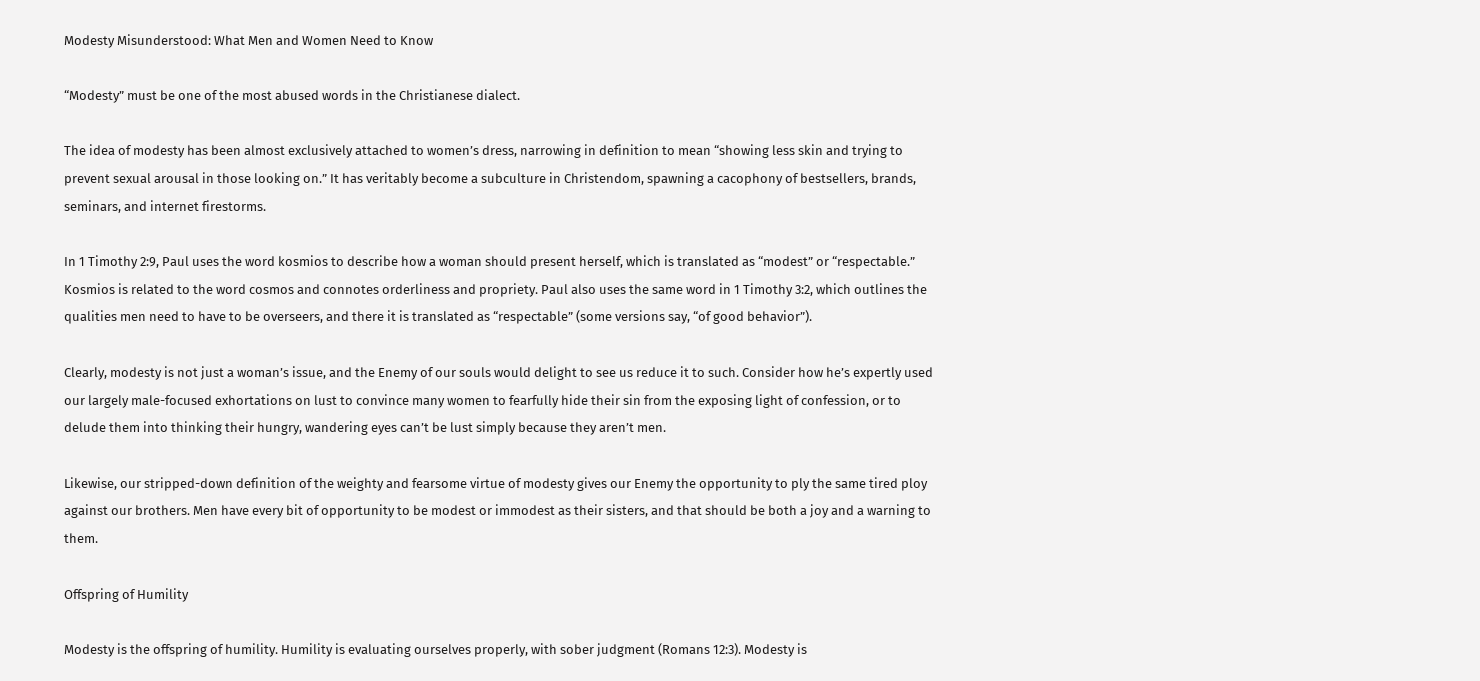Modesty Misunderstood: What Men and Women Need to Know

“Modesty” must be one of the most abused words in the Christianese dialect.

The idea of modesty has been almost exclusively attached to women’s dress, narrowing in definition to mean “showing less skin and trying to prevent sexual arousal in those looking on.” It has veritably become a subculture in Christendom, spawning a cacophony of bestsellers, brands, seminars, and internet firestorms.

In 1 Timothy 2:9, Paul uses the word kosmios to describe how a woman should present herself, which is translated as “modest” or “respectable.” Kosmios is related to the word cosmos and connotes orderliness and propriety. Paul also uses the same word in 1 Timothy 3:2, which outlines the qualities men need to have to be overseers, and there it is translated as “respectable” (some versions say, “of good behavior”).

Clearly, modesty is not just a woman’s issue, and the Enemy of our souls would delight to see us reduce it to such. Consider how he’s expertly used our largely male-focused exhortations on lust to convince many women to fearfully hide their sin from the exposing light of confession, or to delude them into thinking their hungry, wandering eyes can’t be lust simply because they aren’t men.

Likewise, our stripped-down definition of the weighty and fearsome virtue of modesty gives our Enemy the opportunity to ply the same tired ploy against our brothers. Men have every bit of opportunity to be modest or immodest as their sisters, and that should be both a joy and a warning to them.

Offspring of Humility

Modesty is the offspring of humility. Humility is evaluating ourselves properly, with sober judgment (Romans 12:3). Modesty is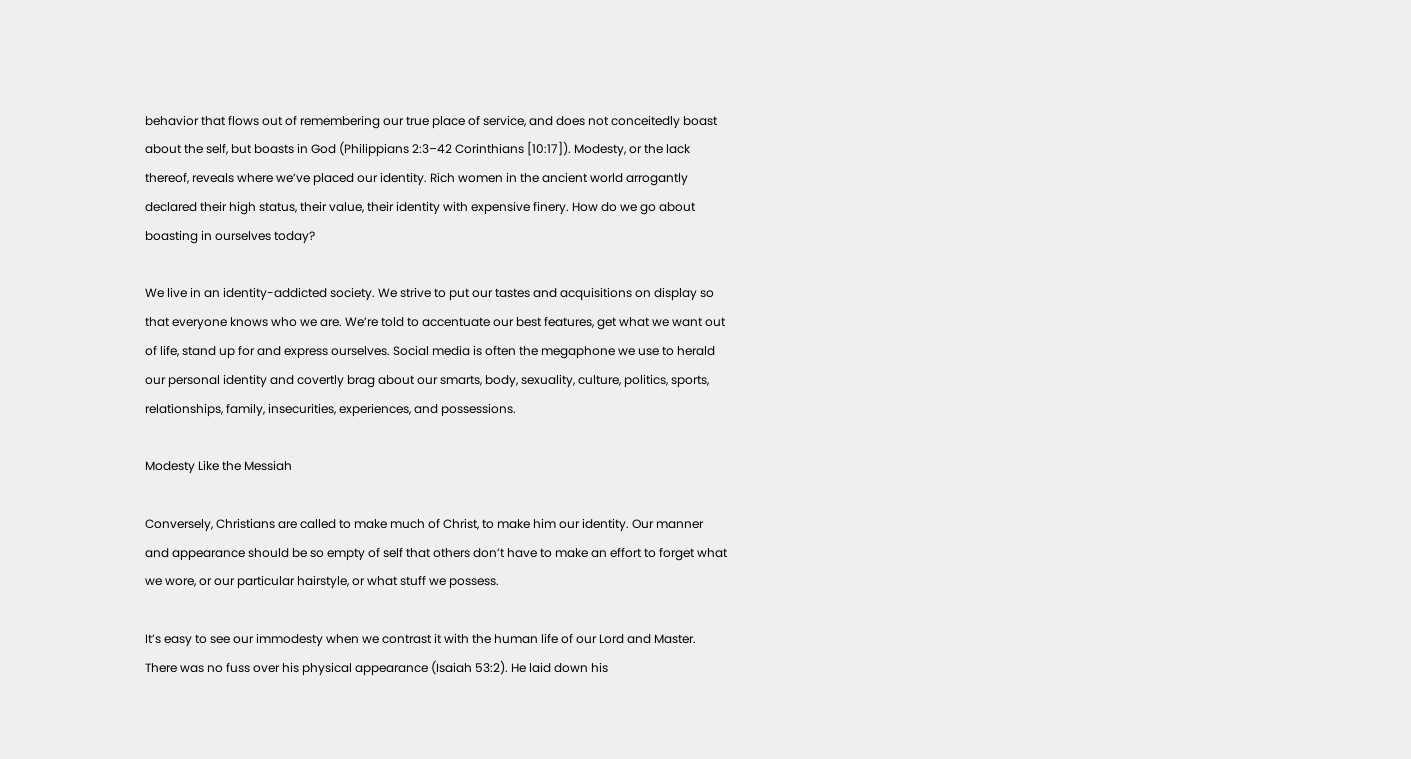behavior that flows out of remembering our true place of service, and does not conceitedly boast about the self, but boasts in God (Philippians 2:3–42 Corinthians [10:17]). Modesty, or the lack thereof, reveals where we’ve placed our identity. Rich women in the ancient world arrogantly declared their high status, their value, their identity with expensive finery. How do we go about boasting in ourselves today?

We live in an identity-addicted society. We strive to put our tastes and acquisitions on display so that everyone knows who we are. We’re told to accentuate our best features, get what we want out of life, stand up for and express ourselves. Social media is often the megaphone we use to herald our personal identity and covertly brag about our smarts, body, sexuality, culture, politics, sports, relationships, family, insecurities, experiences, and possessions.

Modesty Like the Messiah

Conversely, Christians are called to make much of Christ, to make him our identity. Our manner and appearance should be so empty of self that others don’t have to make an effort to forget what we wore, or our particular hairstyle, or what stuff we possess.

It’s easy to see our immodesty when we contrast it with the human life of our Lord and Master. There was no fuss over his physical appearance (Isaiah 53:2). He laid down his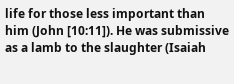life for those less important than him (John [10:11]). He was submissive as a lamb to the slaughter (Isaiah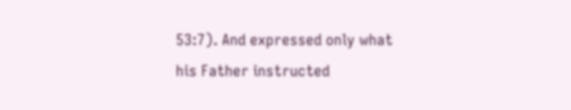53:7). And expressed only what his Father instructed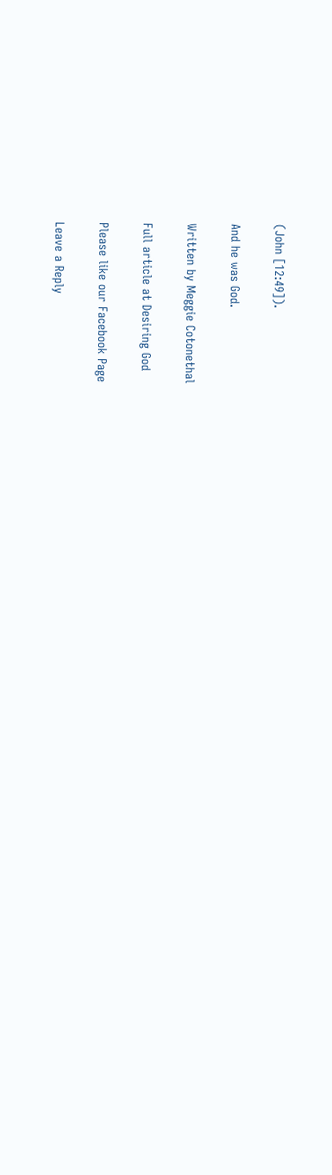(John [12:49]).

And he was God.

Written by Meggie Cotonethal

Full article at Desiring God

Please like our Facebook Page

Leave a Reply